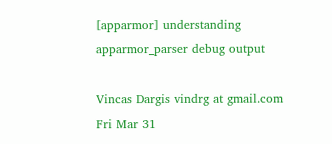[apparmor] understanding apparmor_parser debug output

Vincas Dargis vindrg at gmail.com
Fri Mar 31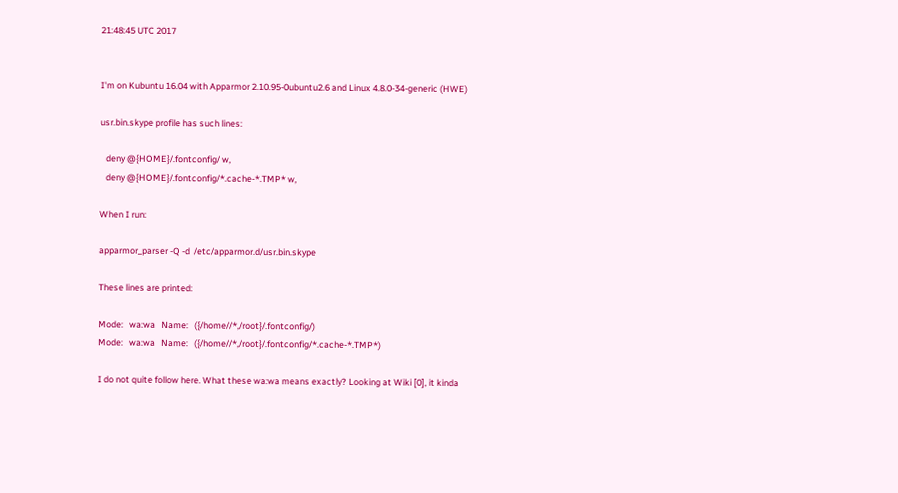21:48:45 UTC 2017


I'm on Kubuntu 16.04 with Apparmor 2.10.95-0ubuntu2.6 and Linux 4.8.0-34-generic (HWE)

usr.bin.skype profile has such lines:

   deny @{HOME}/.fontconfig/ w,
   deny @{HOME}/.fontconfig/*.cache-*.TMP* w,

When I run:

apparmor_parser -Q -d  /etc/apparmor.d/usr.bin.skype

These lines are printed:

Mode:   wa:wa   Name:   ({/home//*,/root}/.fontconfig/)
Mode:   wa:wa   Name:   ({/home//*,/root}/.fontconfig/*.cache-*.TMP*)

I do not quite follow here. What these wa:wa means exactly? Looking at Wiki [0], it kinda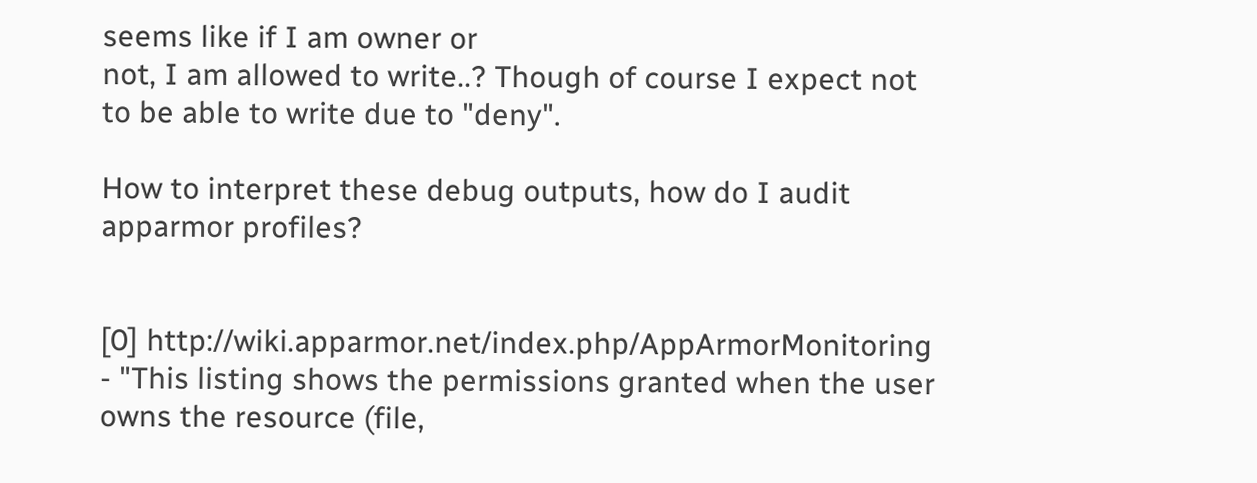seems like if I am owner or
not, I am allowed to write..? Though of course I expect not to be able to write due to "deny".

How to interpret these debug outputs, how do I audit apparmor profiles?


[0] http://wiki.apparmor.net/index.php/AppArmorMonitoring - "This listing shows the permissions granted when the user
owns the resource (file,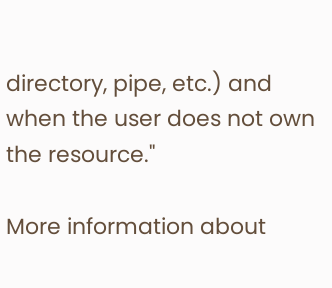directory, pipe, etc.) and when the user does not own the resource."

More information about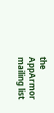the AppArmor mailing list